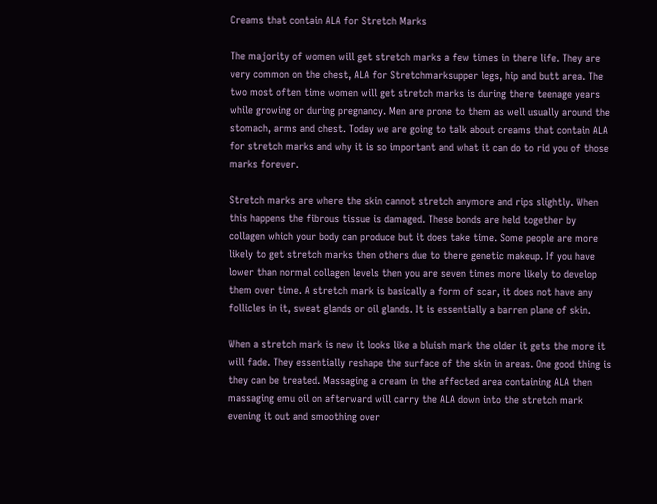Creams that contain ALA for Stretch Marks

The majority of women will get stretch marks a few times in there life. They are very common on the chest, ALA for Stretchmarksupper legs, hip and butt area. The two most often time women will get stretch marks is during there teenage years while growing or during pregnancy. Men are prone to them as well usually around the stomach, arms and chest. Today we are going to talk about creams that contain ALA for stretch marks and why it is so important and what it can do to rid you of those marks forever.

Stretch marks are where the skin cannot stretch anymore and rips slightly. When this happens the fibrous tissue is damaged. These bonds are held together by collagen which your body can produce but it does take time. Some people are more likely to get stretch marks then others due to there genetic makeup. If you have lower than normal collagen levels then you are seven times more likely to develop them over time. A stretch mark is basically a form of scar, it does not have any follicles in it, sweat glands or oil glands. It is essentially a barren plane of skin.

When a stretch mark is new it looks like a bluish mark the older it gets the more it will fade. They essentially reshape the surface of the skin in areas. One good thing is they can be treated. Massaging a cream in the affected area containing ALA then massaging emu oil on afterward will carry the ALA down into the stretch mark evening it out and smoothing over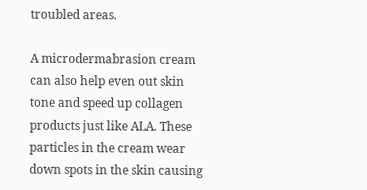troubled areas.

A microdermabrasion cream can also help even out skin tone and speed up collagen products just like ALA. These particles in the cream wear down spots in the skin causing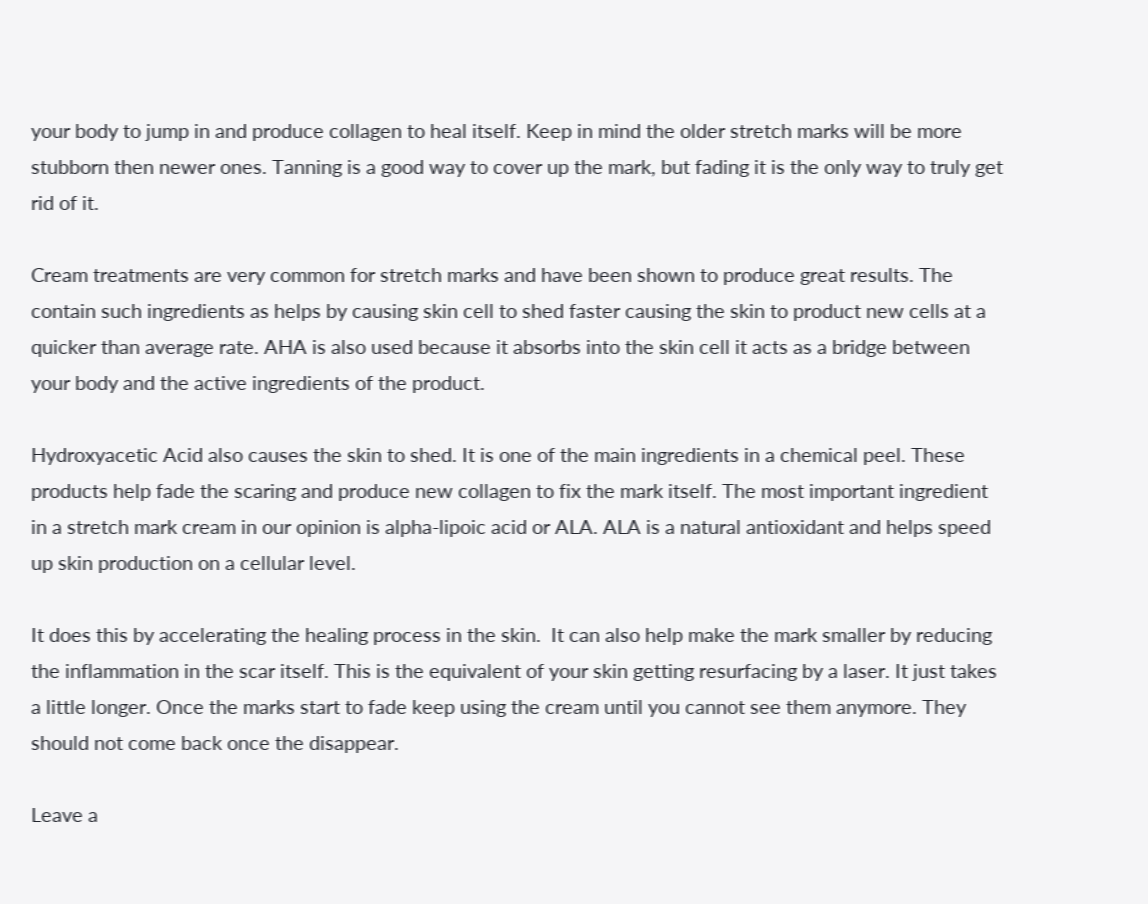your body to jump in and produce collagen to heal itself. Keep in mind the older stretch marks will be more stubborn then newer ones. Tanning is a good way to cover up the mark, but fading it is the only way to truly get rid of it.

Cream treatments are very common for stretch marks and have been shown to produce great results. The contain such ingredients as helps by causing skin cell to shed faster causing the skin to product new cells at a quicker than average rate. AHA is also used because it absorbs into the skin cell it acts as a bridge between your body and the active ingredients of the product.

Hydroxyacetic Acid also causes the skin to shed. It is one of the main ingredients in a chemical peel. These products help fade the scaring and produce new collagen to fix the mark itself. The most important ingredient in a stretch mark cream in our opinion is alpha-lipoic acid or ALA. ALA is a natural antioxidant and helps speed up skin production on a cellular level.

It does this by accelerating the healing process in the skin.  It can also help make the mark smaller by reducing the inflammation in the scar itself. This is the equivalent of your skin getting resurfacing by a laser. It just takes a little longer. Once the marks start to fade keep using the cream until you cannot see them anymore. They should not come back once the disappear.

Leave a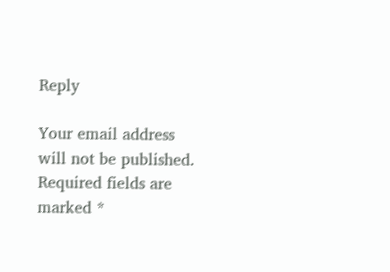Reply

Your email address will not be published. Required fields are marked *